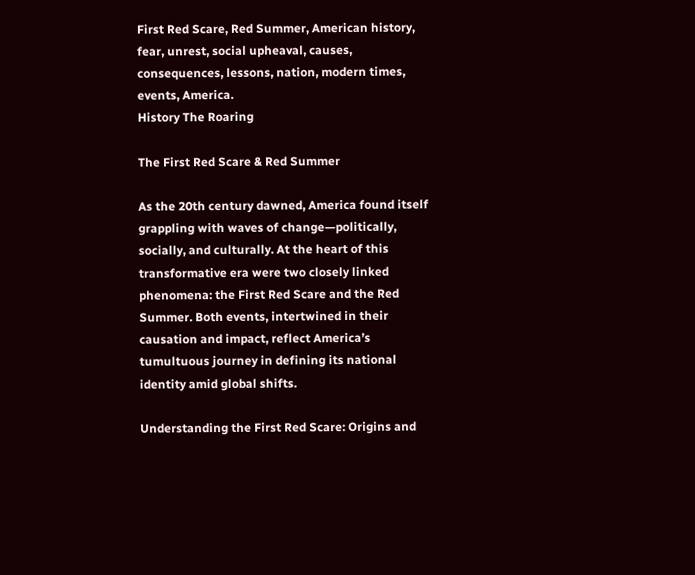First Red Scare, Red Summer, American history, fear, unrest, social upheaval, causes, consequences, lessons, nation, modern times, events, America.
History The Roaring

The First Red Scare & Red Summer

As the 20th century dawned, America found itself grappling with waves of change—politically, socially, and culturally. At the heart of this transformative era were two closely linked phenomena: the First Red Scare and the Red Summer. Both events, intertwined in their causation and impact, reflect America’s tumultuous journey in defining its national identity amid global shifts.

Understanding the First Red Scare: Origins and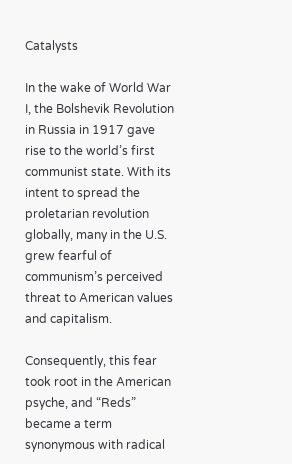Catalysts

In the wake of World War I, the Bolshevik Revolution in Russia in 1917 gave rise to the world’s first communist state. With its intent to spread the proletarian revolution globally, many in the U.S. grew fearful of communism’s perceived threat to American values and capitalism.

Consequently, this fear took root in the American psyche, and “Reds” became a term synonymous with radical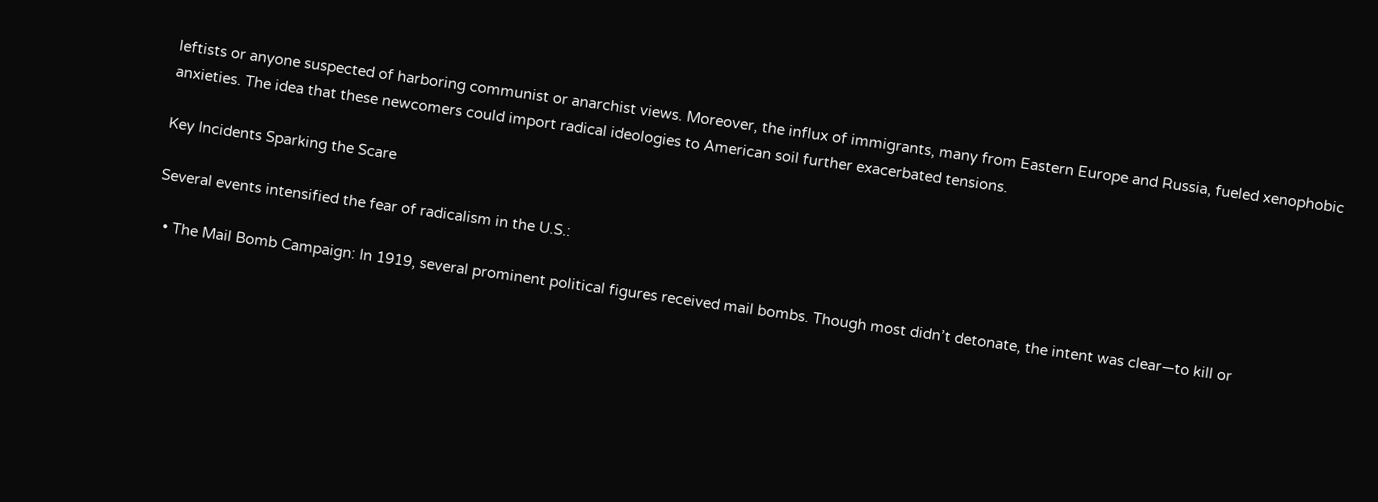leftists or anyone suspected of harboring communist or anarchist views. Moreover, the influx of immigrants, many from Eastern Europe and Russia, fueled xenophobic anxieties. The idea that these newcomers could import radical ideologies to American soil further exacerbated tensions.

Key Incidents Sparking the Scare

Several events intensified the fear of radicalism in the U.S.:

  • The Mail Bomb Campaign: In 1919, several prominent political figures received mail bombs. Though most didn’t detonate, the intent was clear—to kill or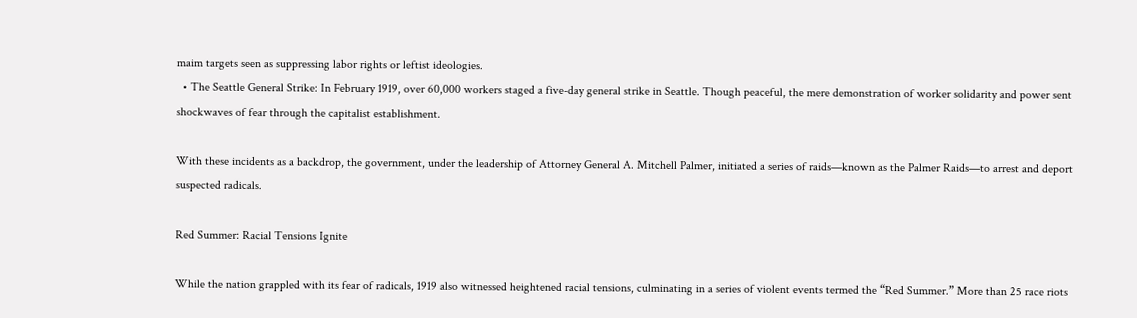maim targets seen as suppressing labor rights or leftist ideologies.
  • The Seattle General Strike: In February 1919, over 60,000 workers staged a five-day general strike in Seattle. Though peaceful, the mere demonstration of worker solidarity and power sent shockwaves of fear through the capitalist establishment.

With these incidents as a backdrop, the government, under the leadership of Attorney General A. Mitchell Palmer, initiated a series of raids—known as the Palmer Raids—to arrest and deport suspected radicals.

Red Summer: Racial Tensions Ignite

While the nation grappled with its fear of radicals, 1919 also witnessed heightened racial tensions, culminating in a series of violent events termed the “Red Summer.” More than 25 race riots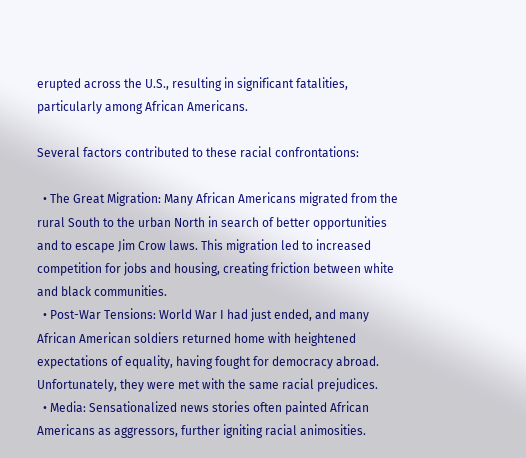erupted across the U.S., resulting in significant fatalities, particularly among African Americans.

Several factors contributed to these racial confrontations:

  • The Great Migration: Many African Americans migrated from the rural South to the urban North in search of better opportunities and to escape Jim Crow laws. This migration led to increased competition for jobs and housing, creating friction between white and black communities.
  • Post-War Tensions: World War I had just ended, and many African American soldiers returned home with heightened expectations of equality, having fought for democracy abroad. Unfortunately, they were met with the same racial prejudices.
  • Media: Sensationalized news stories often painted African Americans as aggressors, further igniting racial animosities.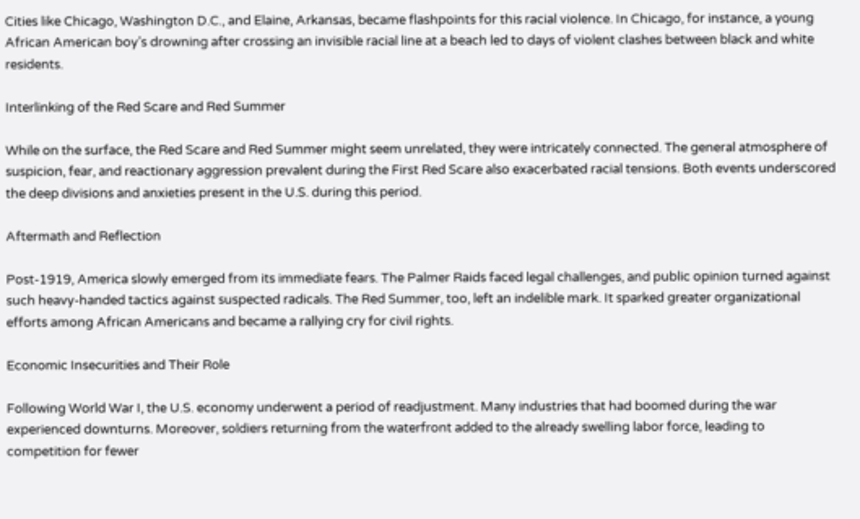Cities like Chicago, Washington D.C., and Elaine, Arkansas, became flashpoints for this racial violence. In Chicago, for instance, a young African American boy’s drowning after crossing an invisible racial line at a beach led to days of violent clashes between black and white residents.

Interlinking of the Red Scare and Red Summer

While on the surface, the Red Scare and Red Summer might seem unrelated, they were intricately connected. The general atmosphere of suspicion, fear, and reactionary aggression prevalent during the First Red Scare also exacerbated racial tensions. Both events underscored the deep divisions and anxieties present in the U.S. during this period.

Aftermath and Reflection

Post-1919, America slowly emerged from its immediate fears. The Palmer Raids faced legal challenges, and public opinion turned against such heavy-handed tactics against suspected radicals. The Red Summer, too, left an indelible mark. It sparked greater organizational efforts among African Americans and became a rallying cry for civil rights.

Economic Insecurities and Their Role

Following World War I, the U.S. economy underwent a period of readjustment. Many industries that had boomed during the war experienced downturns. Moreover, soldiers returning from the waterfront added to the already swelling labor force, leading to competition for fewer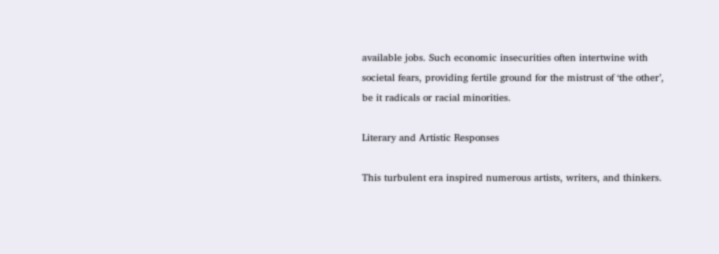available jobs. Such economic insecurities often intertwine with societal fears, providing fertile ground for the mistrust of ‘the other’, be it radicals or racial minorities.

Literary and Artistic Responses

This turbulent era inspired numerous artists, writers, and thinkers.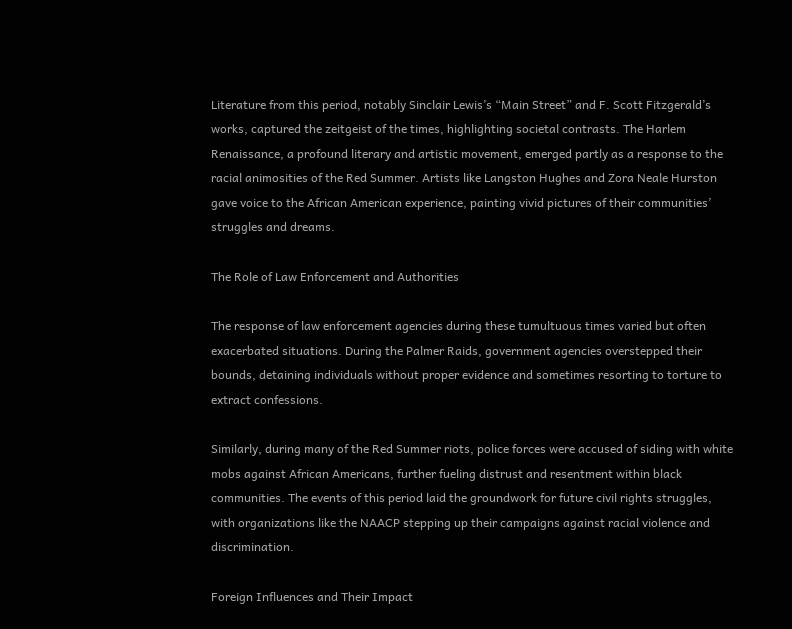Literature from this period, notably Sinclair Lewis’s “Main Street” and F. Scott Fitzgerald’s works, captured the zeitgeist of the times, highlighting societal contrasts. The Harlem Renaissance, a profound literary and artistic movement, emerged partly as a response to the racial animosities of the Red Summer. Artists like Langston Hughes and Zora Neale Hurston gave voice to the African American experience, painting vivid pictures of their communities’ struggles and dreams.

The Role of Law Enforcement and Authorities

The response of law enforcement agencies during these tumultuous times varied but often exacerbated situations. During the Palmer Raids, government agencies overstepped their bounds, detaining individuals without proper evidence and sometimes resorting to torture to extract confessions.

Similarly, during many of the Red Summer riots, police forces were accused of siding with white mobs against African Americans, further fueling distrust and resentment within black communities. The events of this period laid the groundwork for future civil rights struggles, with organizations like the NAACP stepping up their campaigns against racial violence and discrimination.

Foreign Influences and Their Impact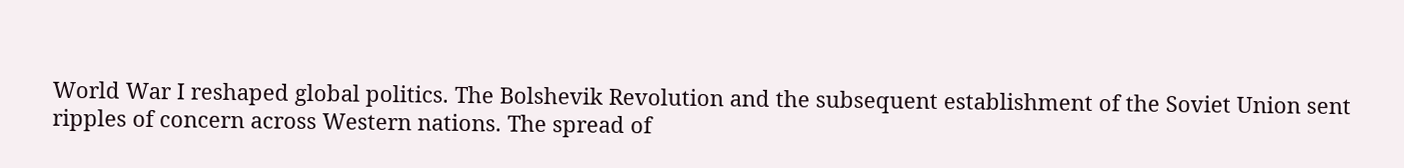World War I reshaped global politics. The Bolshevik Revolution and the subsequent establishment of the Soviet Union sent ripples of concern across Western nations. The spread of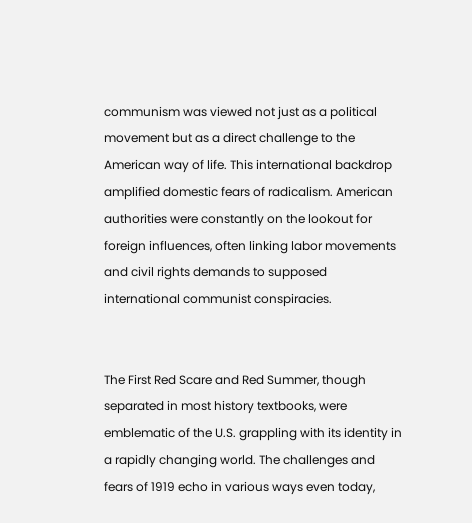communism was viewed not just as a political movement but as a direct challenge to the American way of life. This international backdrop amplified domestic fears of radicalism. American authorities were constantly on the lookout for foreign influences, often linking labor movements and civil rights demands to supposed international communist conspiracies.


The First Red Scare and Red Summer, though separated in most history textbooks, were emblematic of the U.S. grappling with its identity in a rapidly changing world. The challenges and fears of 1919 echo in various ways even today,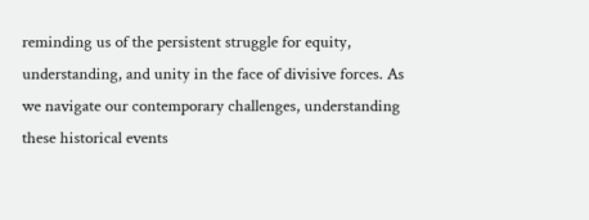reminding us of the persistent struggle for equity, understanding, and unity in the face of divisive forces. As we navigate our contemporary challenges, understanding these historical events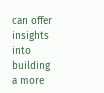can offer insights into building a more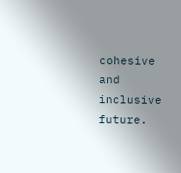cohesive and inclusive future.